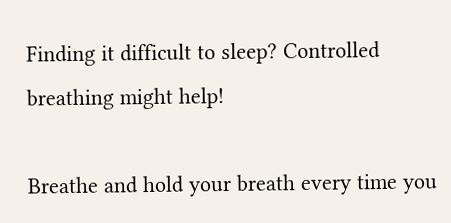Finding it difficult to sleep? Controlled breathing might help!

Breathe and hold your breath every time you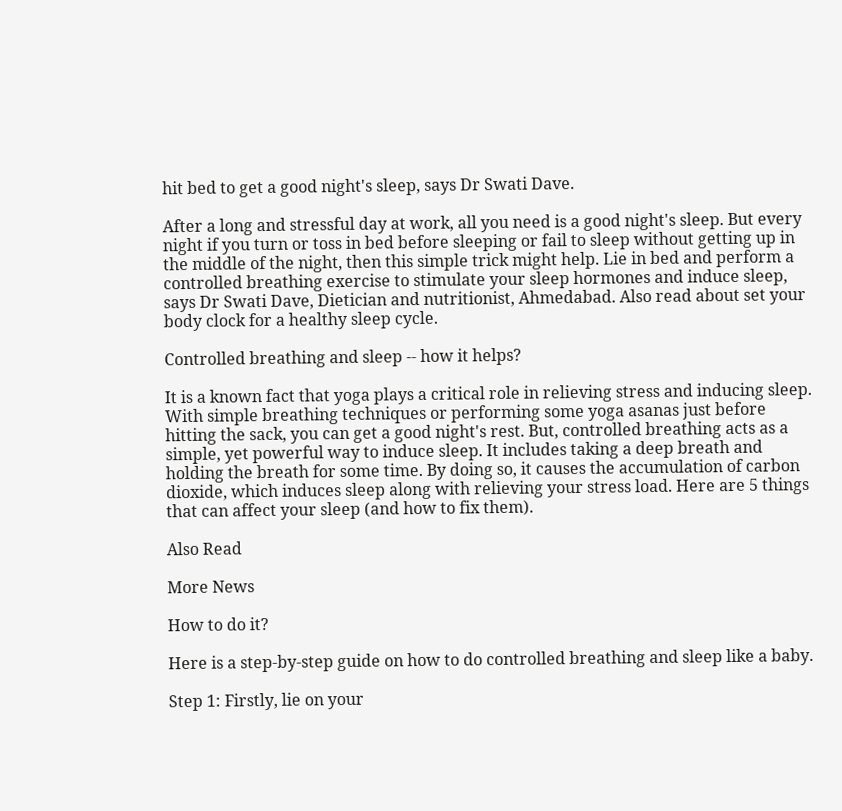hit bed to get a good night's sleep, says Dr Swati Dave.

After a long and stressful day at work, all you need is a good night's sleep. But every night if you turn or toss in bed before sleeping or fail to sleep without getting up in the middle of the night, then this simple trick might help. Lie in bed and perform a controlled breathing exercise to stimulate your sleep hormones and induce sleep, says Dr Swati Dave, Dietician and nutritionist, Ahmedabad. Also read about set your body clock for a healthy sleep cycle.

Controlled breathing and sleep -- how it helps?

It is a known fact that yoga plays a critical role in relieving stress and inducing sleep. With simple breathing techniques or performing some yoga asanas just before hitting the sack, you can get a good night's rest. But, controlled breathing acts as a simple, yet powerful way to induce sleep. It includes taking a deep breath and holding the breath for some time. By doing so, it causes the accumulation of carbon dioxide, which induces sleep along with relieving your stress load. Here are 5 things that can affect your sleep (and how to fix them).

Also Read

More News

How to do it?

Here is a step-by-step guide on how to do controlled breathing and sleep like a baby.

Step 1: Firstly, lie on your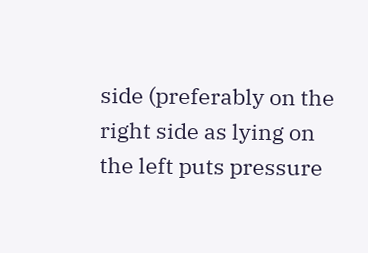side (preferably on the right side as lying on the left puts pressure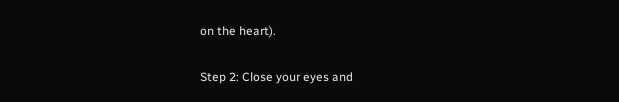on the heart).

Step 2: Close your eyes and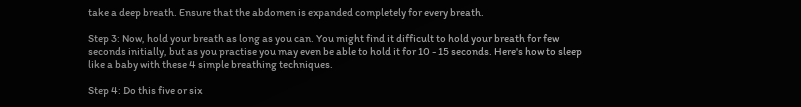take a deep breath. Ensure that the abdomen is expanded completely for every breath.

Step 3: Now, hold your breath as long as you can. You might find it difficult to hold your breath for few seconds initially, but as you practise you may even be able to hold it for 10 - 15 seconds. Here's how to sleep like a baby with these 4 simple breathing techniques.

Step 4: Do this five or six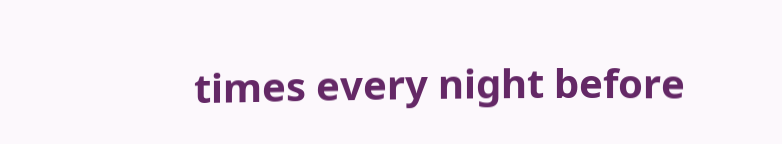times every night before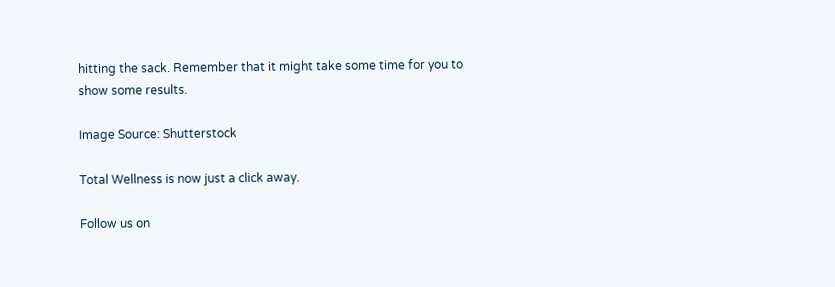hitting the sack. Remember that it might take some time for you to show some results.

Image Source: Shutterstock

Total Wellness is now just a click away.

Follow us on